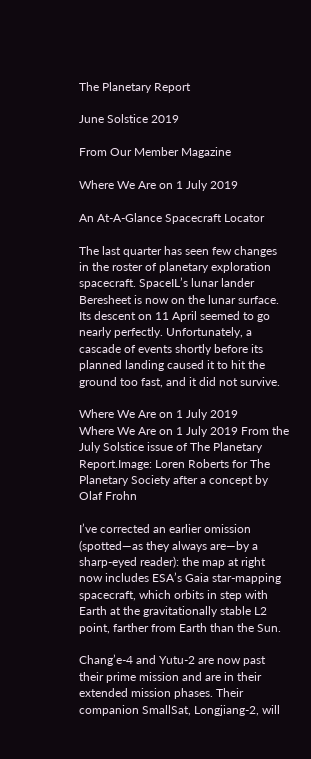The Planetary Report

June Solstice 2019

From Our Member Magazine

Where We Are on 1 July 2019

An At-A-Glance Spacecraft Locator

The last quarter has seen few changes in the roster of planetary exploration spacecraft. SpaceIL’s lunar lander Beresheet is now on the lunar surface. Its descent on 11 April seemed to go nearly perfectly. Unfortunately, a cascade of events shortly before its planned landing caused it to hit the ground too fast, and it did not survive.

Where We Are on 1 July 2019
Where We Are on 1 July 2019 From the July Solstice issue of The Planetary Report.Image: Loren Roberts for The Planetary Society after a concept by Olaf Frohn

I’ve corrected an earlier omission (spotted—as they always are—by a sharp-eyed reader): the map at right now includes ESA’s Gaia star-mapping spacecraft, which orbits in step with Earth at the gravitationally stable L2 point, farther from Earth than the Sun.

Chang’e-4 and Yutu-2 are now past their prime mission and are in their extended mission phases. Their companion SmallSat, Longjiang-2, will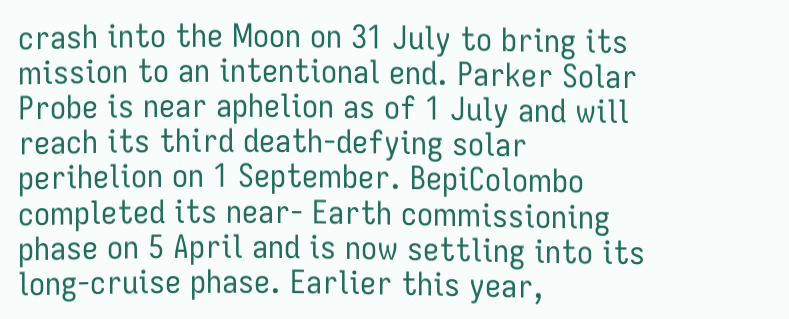crash into the Moon on 31 July to bring its mission to an intentional end. Parker Solar Probe is near aphelion as of 1 July and will reach its third death-defying solar perihelion on 1 September. BepiColombo completed its near- Earth commissioning phase on 5 April and is now settling into its long-cruise phase. Earlier this year,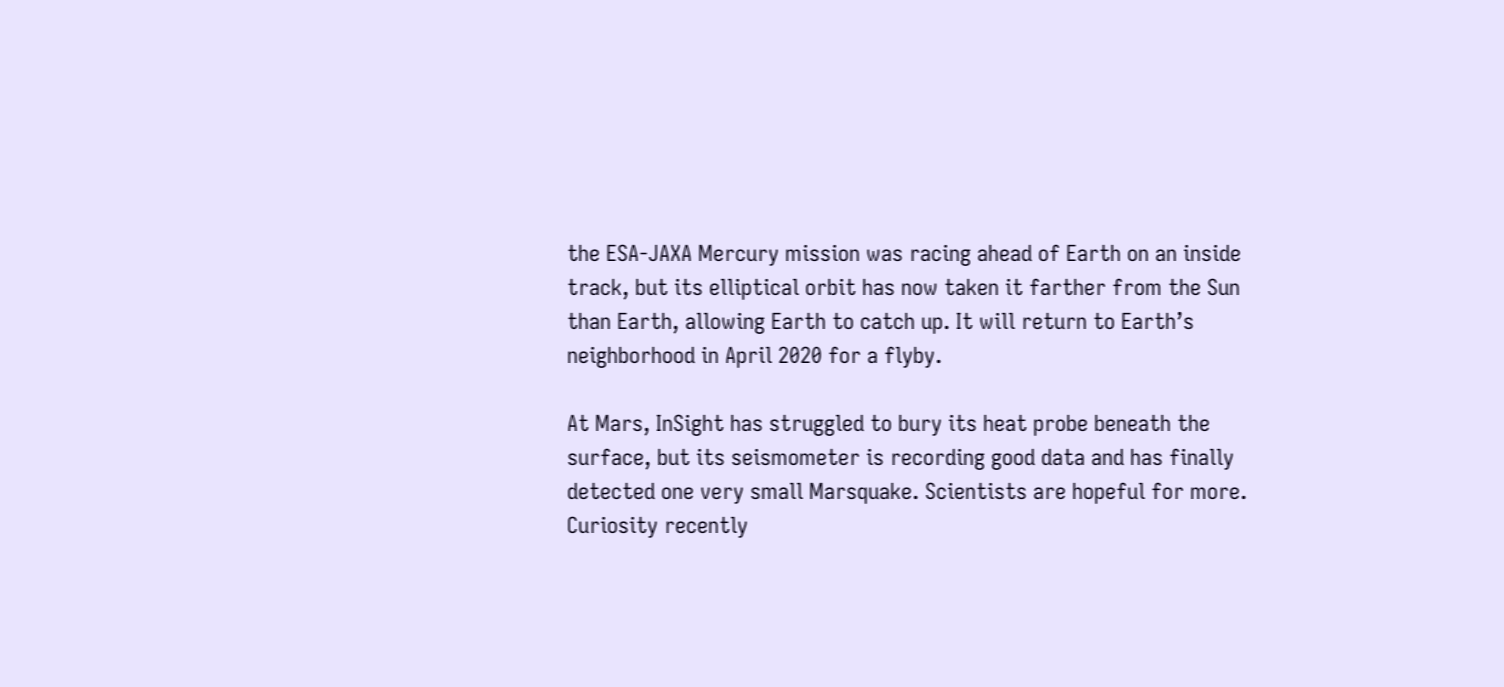the ESA-JAXA Mercury mission was racing ahead of Earth on an inside track, but its elliptical orbit has now taken it farther from the Sun than Earth, allowing Earth to catch up. It will return to Earth’s neighborhood in April 2020 for a flyby.

At Mars, InSight has struggled to bury its heat probe beneath the surface, but its seismometer is recording good data and has finally detected one very small Marsquake. Scientists are hopeful for more. Curiosity recently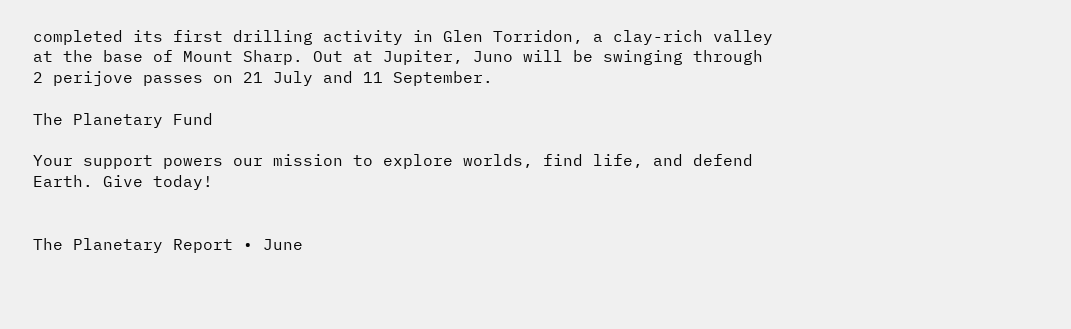completed its first drilling activity in Glen Torridon, a clay-rich valley at the base of Mount Sharp. Out at Jupiter, Juno will be swinging through 2 perijove passes on 21 July and 11 September.

The Planetary Fund

Your support powers our mission to explore worlds, find life, and defend Earth. Give today!


The Planetary Report • June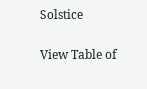Solstice

View Table of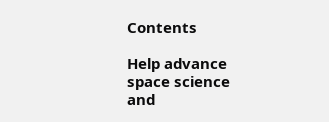Contents

Help advance space science and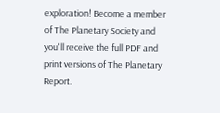exploration! Become a member of The Planetary Society and you'll receive the full PDF and print versions of The Planetary Report.